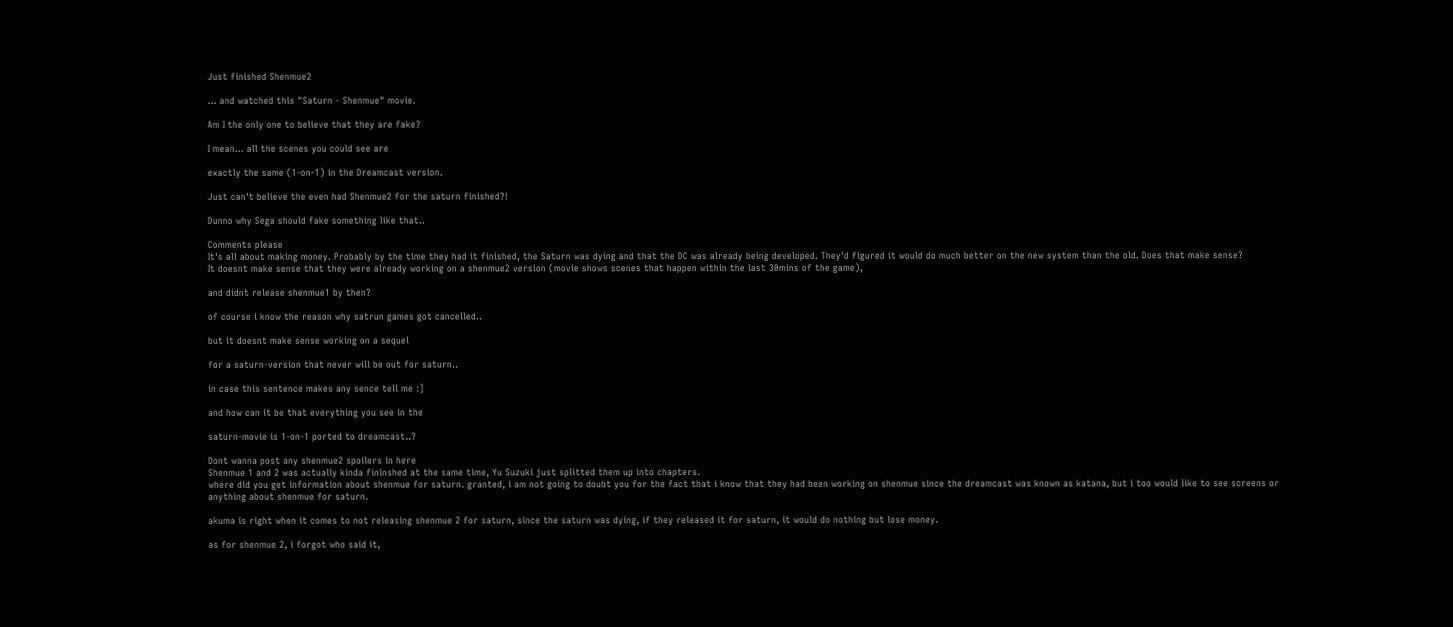Just finished Shenmue2

... and watched this "Saturn - Shenmue" movie.

Am I the only one to believe that they are fake?

I mean... all the scenes you could see are

exactly the same (1-on-1) in the Dreamcast version.

Just can't believe the even had Shenmue2 for the saturn finished?!

Dunno why Sega should fake something like that..

Comments please
It's all about making money. Probably by the time they had it finished, the Saturn was dying and that the DC was already being developed. They'd figured it would do much better on the new system than the old. Does that make sense?
It doesnt make sense that they were already working on a shenmue2 version (movie shows scenes that happen within the last 30mins of the game),

and didnt release shenmue1 by then?

of course i know the reason why satrun games got cancelled..

but it doesnt make sense working on a sequel

for a saturn-version that never will be out for saturn..

in case this sentence makes any sence tell me :]

and how can it be that everything you see in the

saturn-movie is 1-on-1 ported to dreamcast..?

Dont wanna post any shenmue2 spoilers in here
Shenmue 1 and 2 was actually kinda fininshed at the same time, Yu Suzuki just splitted them up into chapters.
where did you get information about shenmue for saturn. granted, i am not going to doubt you for the fact that i know that they had been working on shenmue since the dreamcast was known as katana, but i too would like to see screens or anything about shenmue for saturn.

akuma is right when it comes to not releasing shenmue 2 for saturn, since the saturn was dying, if they released it for saturn, it would do nothing but lose money.

as for shenmue 2, i forgot who said it,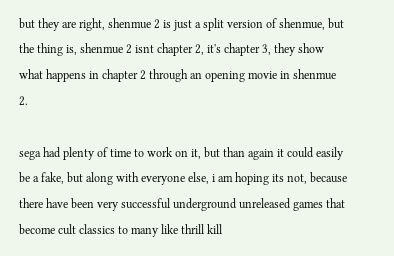but they are right, shenmue 2 is just a split version of shenmue, but the thing is, shenmue 2 isnt chapter 2, it's chapter 3, they show what happens in chapter 2 through an opening movie in shenmue 2.

sega had plenty of time to work on it, but than again it could easily be a fake, but along with everyone else, i am hoping its not, because there have been very successful underground unreleased games that become cult classics to many like thrill kill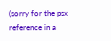(sorry for the psx reference in a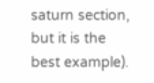saturn section, but it is the best example).